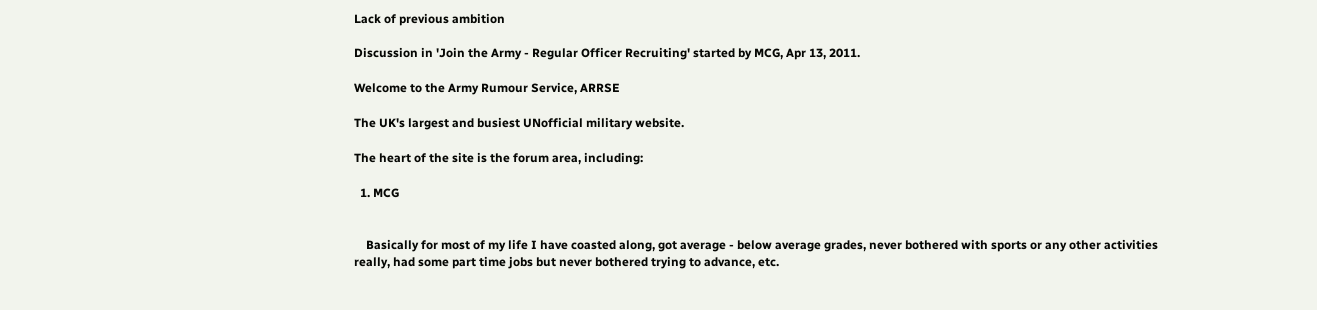Lack of previous ambition

Discussion in 'Join the Army - Regular Officer Recruiting' started by MCG, Apr 13, 2011.

Welcome to the Army Rumour Service, ARRSE

The UK's largest and busiest UNofficial military website.

The heart of the site is the forum area, including:

  1. MCG


    Basically for most of my life I have coasted along, got average - below average grades, never bothered with sports or any other activities really, had some part time jobs but never bothered trying to advance, etc.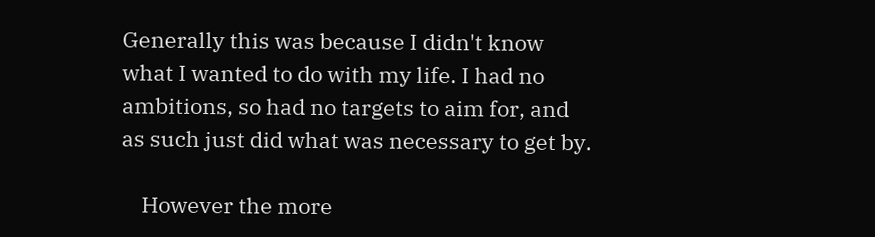Generally this was because I didn't know what I wanted to do with my life. I had no ambitions, so had no targets to aim for, and as such just did what was necessary to get by.

    However the more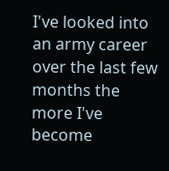I've looked into an army career over the last few months the more I've become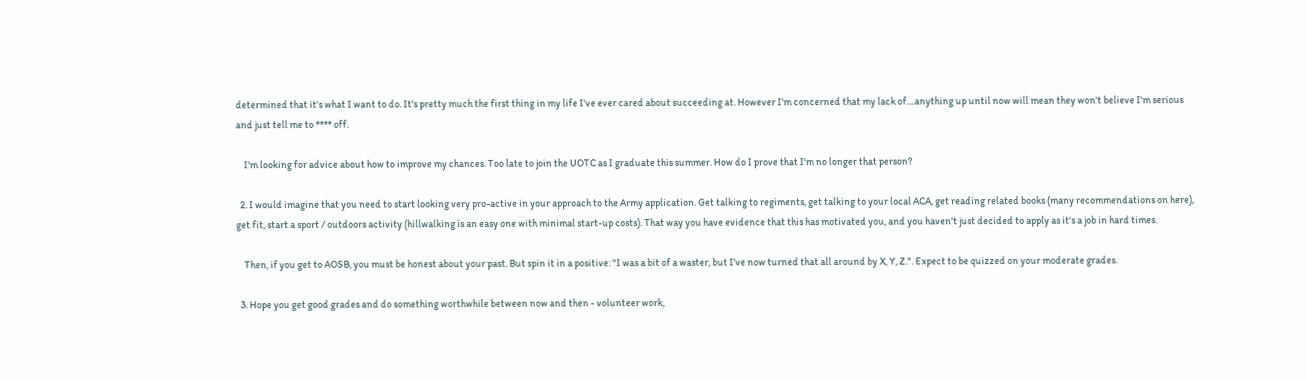determined that it's what I want to do. It's pretty much the first thing in my life I've ever cared about succeeding at. However I'm concerned that my lack of....anything up until now will mean they won't believe I'm serious and just tell me to **** off.

    I'm looking for advice about how to improve my chances. Too late to join the UOTC as I graduate this summer. How do I prove that I'm no longer that person?

  2. I would imagine that you need to start looking very pro-active in your approach to the Army application. Get talking to regiments, get talking to your local ACA, get reading related books (many recommendations on here), get fit, start a sport / outdoors activity (hillwalking is an easy one with minimal start-up costs). That way you have evidence that this has motivated you, and you haven't just decided to apply as it's a job in hard times.

    Then, if you get to AOSB, you must be honest about your past. But spin it in a positive: "I was a bit of a waster, but I've now turned that all around by X, Y, Z.". Expect to be quizzed on your moderate grades.

  3. Hope you get good grades and do something worthwhile between now and then - volunteer work,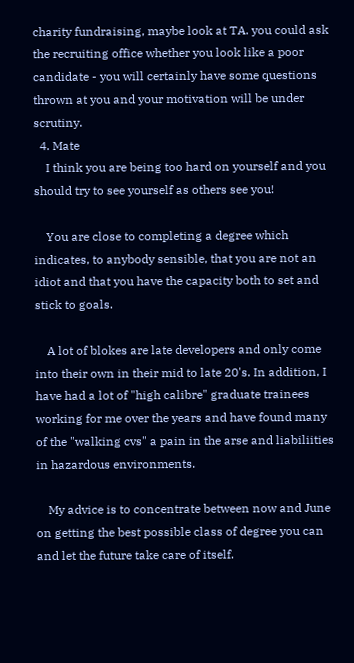charity fundraising, maybe look at TA. you could ask the recruiting office whether you look like a poor candidate - you will certainly have some questions thrown at you and your motivation will be under scrutiny.
  4. Mate
    I think you are being too hard on yourself and you should try to see yourself as others see you!

    You are close to completing a degree which indicates, to anybody sensible, that you are not an idiot and that you have the capacity both to set and stick to goals.

    A lot of blokes are late developers and only come into their own in their mid to late 20's. In addition, I have had a lot of "high calibre" graduate trainees working for me over the years and have found many of the "walking cvs" a pain in the arse and liabiliities in hazardous environments.

    My advice is to concentrate between now and June on getting the best possible class of degree you can and let the future take care of itself.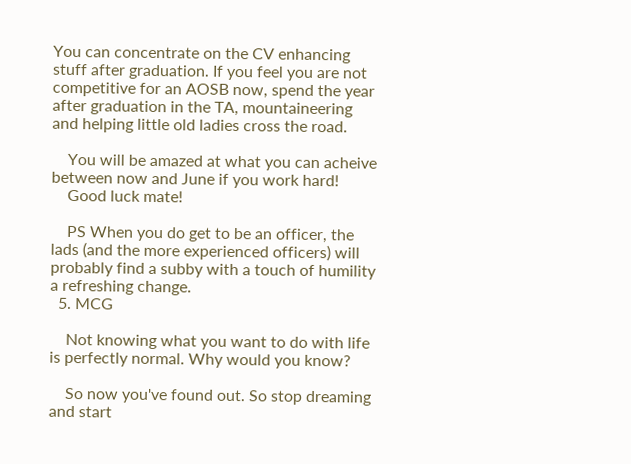You can concentrate on the CV enhancing stuff after graduation. If you feel you are not competitive for an AOSB now, spend the year after graduation in the TA, mountaineering and helping little old ladies cross the road.

    You will be amazed at what you can acheive between now and June if you work hard!
    Good luck mate!

    PS When you do get to be an officer, the lads (and the more experienced officers) will probably find a subby with a touch of humility a refreshing change.
  5. MCG

    Not knowing what you want to do with life is perfectly normal. Why would you know?

    So now you've found out. So stop dreaming and start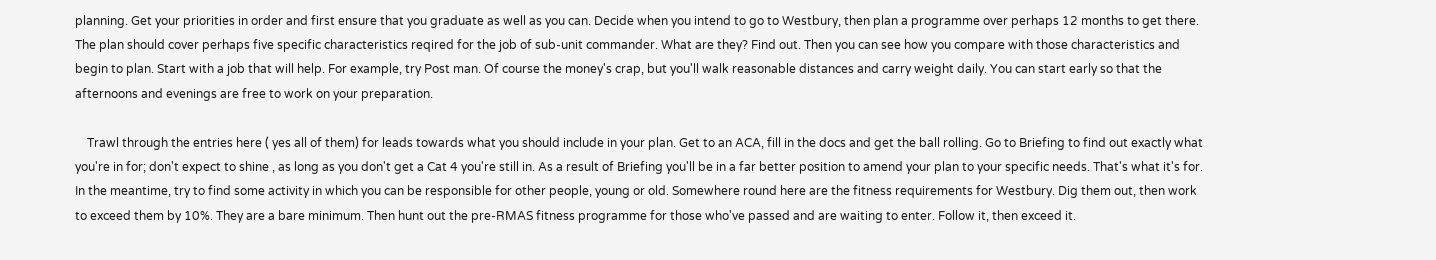planning. Get your priorities in order and first ensure that you graduate as well as you can. Decide when you intend to go to Westbury, then plan a programme over perhaps 12 months to get there. The plan should cover perhaps five specific characteristics reqired for the job of sub-unit commander. What are they? Find out. Then you can see how you compare with those characteristics and begin to plan. Start with a job that will help. For example, try Post man. Of course the money's crap, but you'll walk reasonable distances and carry weight daily. You can start early so that the afternoons and evenings are free to work on your preparation.

    Trawl through the entries here ( yes all of them) for leads towards what you should include in your plan. Get to an ACA, fill in the docs and get the ball rolling. Go to Briefing to find out exactly what you're in for; don't expect to shine , as long as you don't get a Cat 4 you're still in. As a result of Briefing you'll be in a far better position to amend your plan to your specific needs. That's what it's for. In the meantime, try to find some activity in which you can be responsible for other people, young or old. Somewhere round here are the fitness requirements for Westbury. Dig them out, then work to exceed them by 10%. They are a bare minimum. Then hunt out the pre-RMAS fitness programme for those who've passed and are waiting to enter. Follow it, then exceed it.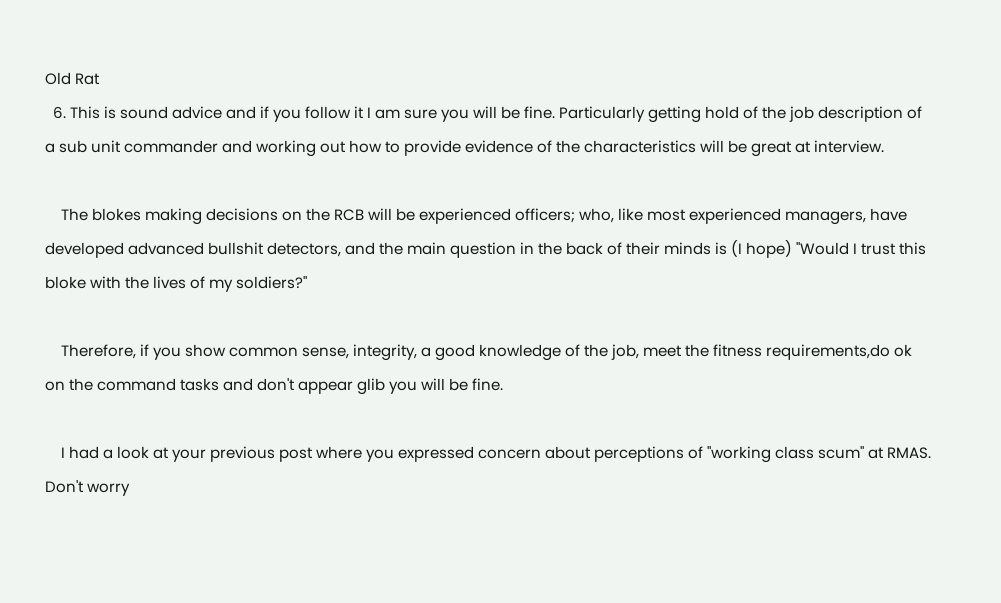Old Rat
  6. This is sound advice and if you follow it I am sure you will be fine. Particularly getting hold of the job description of a sub unit commander and working out how to provide evidence of the characteristics will be great at interview.

    The blokes making decisions on the RCB will be experienced officers; who, like most experienced managers, have developed advanced bullshit detectors, and the main question in the back of their minds is (I hope) "Would I trust this bloke with the lives of my soldiers?"

    Therefore, if you show common sense, integrity, a good knowledge of the job, meet the fitness requirements,do ok on the command tasks and don't appear glib you will be fine.

    I had a look at your previous post where you expressed concern about perceptions of "working class scum" at RMAS. Don't worry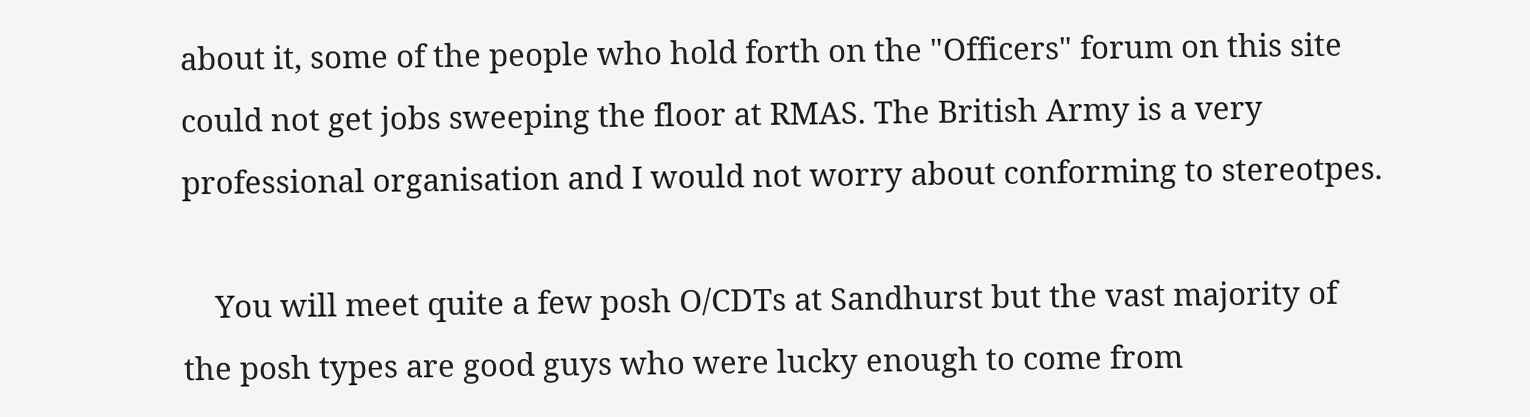about it, some of the people who hold forth on the "Officers" forum on this site could not get jobs sweeping the floor at RMAS. The British Army is a very professional organisation and I would not worry about conforming to stereotpes.

    You will meet quite a few posh O/CDTs at Sandhurst but the vast majority of the posh types are good guys who were lucky enough to come from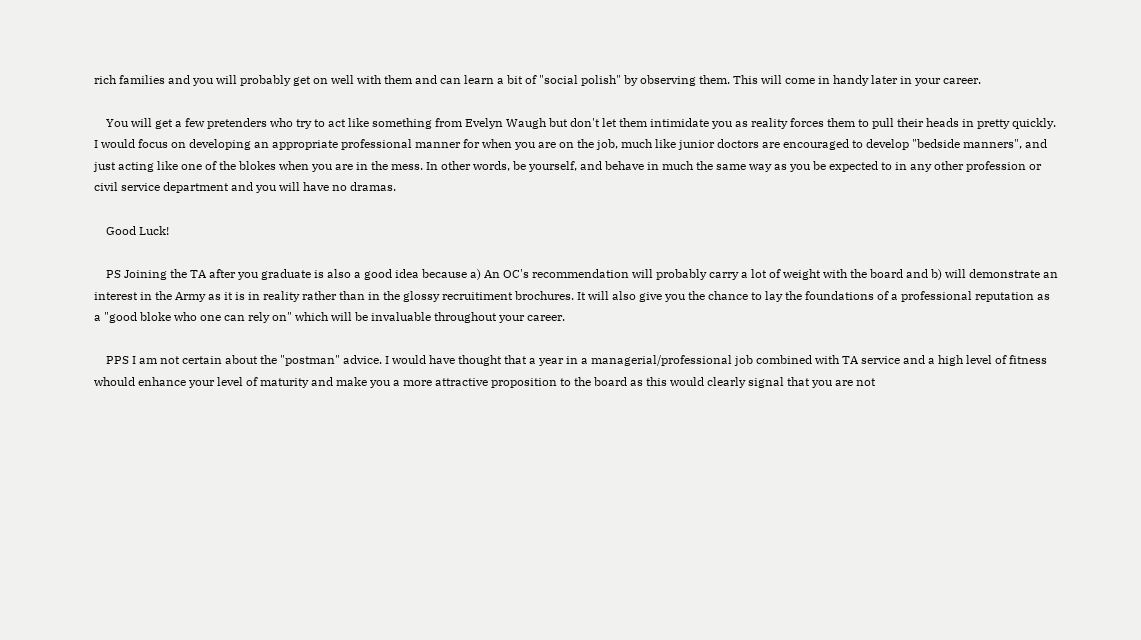rich families and you will probably get on well with them and can learn a bit of "social polish" by observing them. This will come in handy later in your career.

    You will get a few pretenders who try to act like something from Evelyn Waugh but don't let them intimidate you as reality forces them to pull their heads in pretty quickly. I would focus on developing an appropriate professional manner for when you are on the job, much like junior doctors are encouraged to develop "bedside manners", and just acting like one of the blokes when you are in the mess. In other words, be yourself, and behave in much the same way as you be expected to in any other profession or civil service department and you will have no dramas.

    Good Luck!

    PS Joining the TA after you graduate is also a good idea because a) An OC's recommendation will probably carry a lot of weight with the board and b) will demonstrate an interest in the Army as it is in reality rather than in the glossy recruitiment brochures. It will also give you the chance to lay the foundations of a professional reputation as a "good bloke who one can rely on" which will be invaluable throughout your career.

    PPS I am not certain about the "postman" advice. I would have thought that a year in a managerial/professional job combined with TA service and a high level of fitness whould enhance your level of maturity and make you a more attractive proposition to the board as this would clearly signal that you are not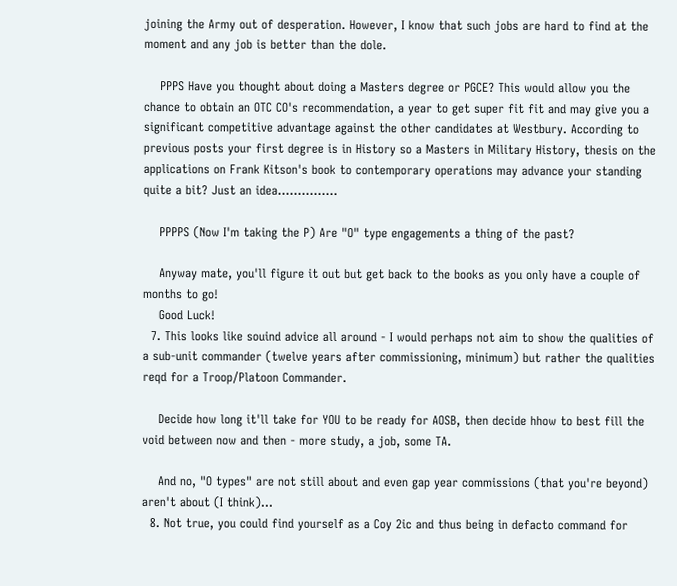joining the Army out of desperation. However, I know that such jobs are hard to find at the moment and any job is better than the dole.

    PPPS Have you thought about doing a Masters degree or PGCE? This would allow you the chance to obtain an OTC CO's recommendation, a year to get super fit fit and may give you a significant competitive advantage against the other candidates at Westbury. According to previous posts your first degree is in History so a Masters in Military History, thesis on the applications on Frank Kitson's book to contemporary operations may advance your standing quite a bit? Just an idea...............

    PPPPS (Now I'm taking the P) Are "O" type engagements a thing of the past?

    Anyway mate, you'll figure it out but get back to the books as you only have a couple of months to go!
    Good Luck!
  7. This looks like souind advice all around - I would perhaps not aim to show the qualities of a sub-unit commander (twelve years after commissioning, minimum) but rather the qualities reqd for a Troop/Platoon Commander.

    Decide how long it'll take for YOU to be ready for AOSB, then decide hhow to best fill the void between now and then - more study, a job, some TA.

    And no, "O types" are not still about and even gap year commissions (that you're beyond) aren't about (I think)...
  8. Not true, you could find yourself as a Coy 2ic and thus being in defacto command for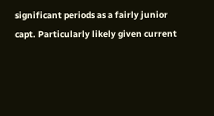significant periods as a fairly junior capt. Particularly likely given current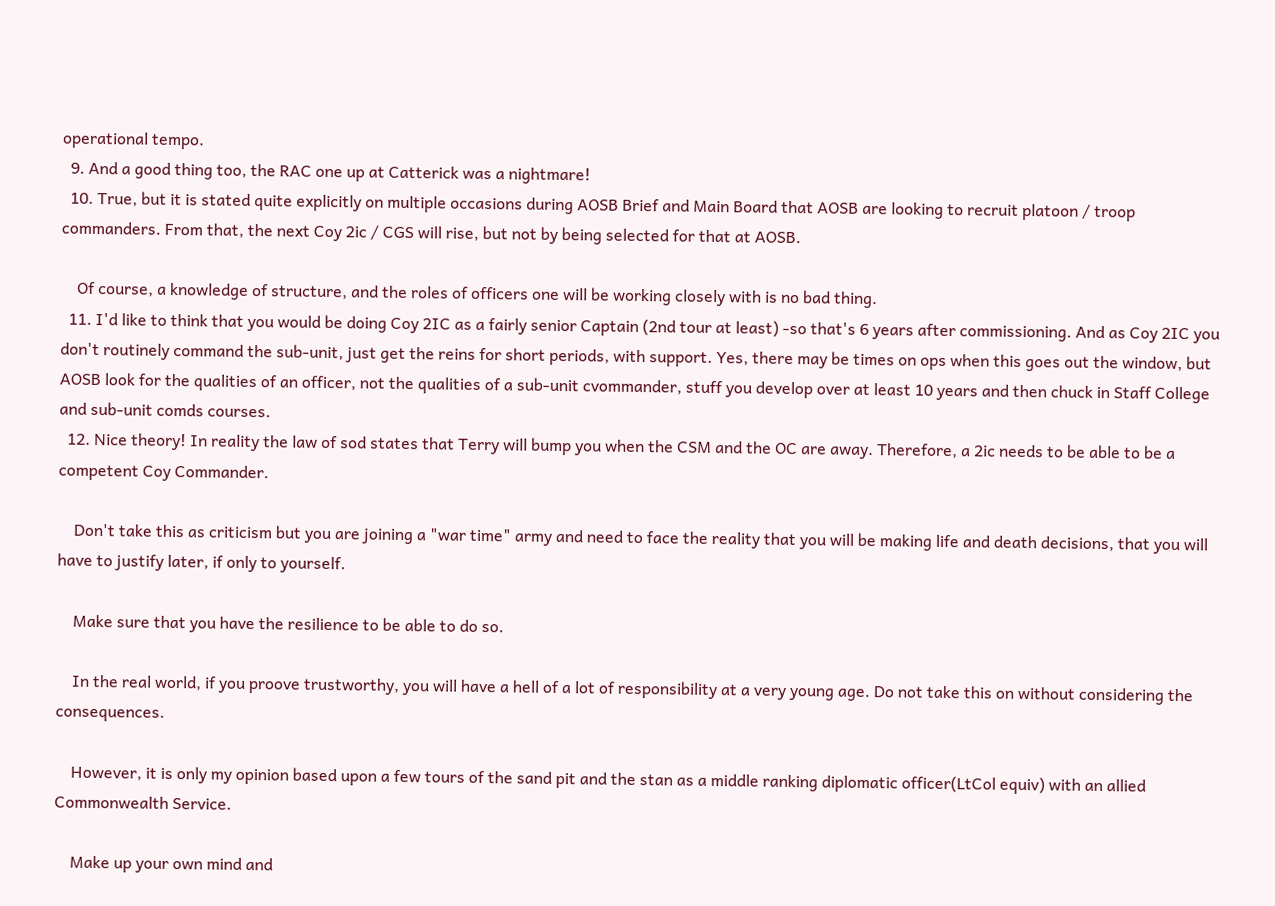operational tempo.
  9. And a good thing too, the RAC one up at Catterick was a nightmare!
  10. True, but it is stated quite explicitly on multiple occasions during AOSB Brief and Main Board that AOSB are looking to recruit platoon / troop commanders. From that, the next Coy 2ic / CGS will rise, but not by being selected for that at AOSB.

    Of course, a knowledge of structure, and the roles of officers one will be working closely with is no bad thing.
  11. I'd like to think that you would be doing Coy 2IC as a fairly senior Captain (2nd tour at least) -so that's 6 years after commissioning. And as Coy 2IC you don't routinely command the sub-unit, just get the reins for short periods, with support. Yes, there may be times on ops when this goes out the window, but AOSB look for the qualities of an officer, not the qualities of a sub-unit cvommander, stuff you develop over at least 10 years and then chuck in Staff College and sub-unit comds courses.
  12. Nice theory! In reality the law of sod states that Terry will bump you when the CSM and the OC are away. Therefore, a 2ic needs to be able to be a competent Coy Commander.

    Don't take this as criticism but you are joining a "war time" army and need to face the reality that you will be making life and death decisions, that you will have to justify later, if only to yourself.

    Make sure that you have the resilience to be able to do so.

    In the real world, if you proove trustworthy, you will have a hell of a lot of responsibility at a very young age. Do not take this on without considering the consequences.

    However, it is only my opinion based upon a few tours of the sand pit and the stan as a middle ranking diplomatic officer(LtCol equiv) with an allied Commonwealth Service.

    Make up your own mind and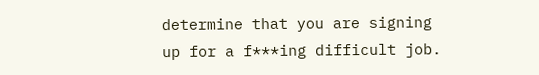determine that you are signing up for a f***ing difficult job.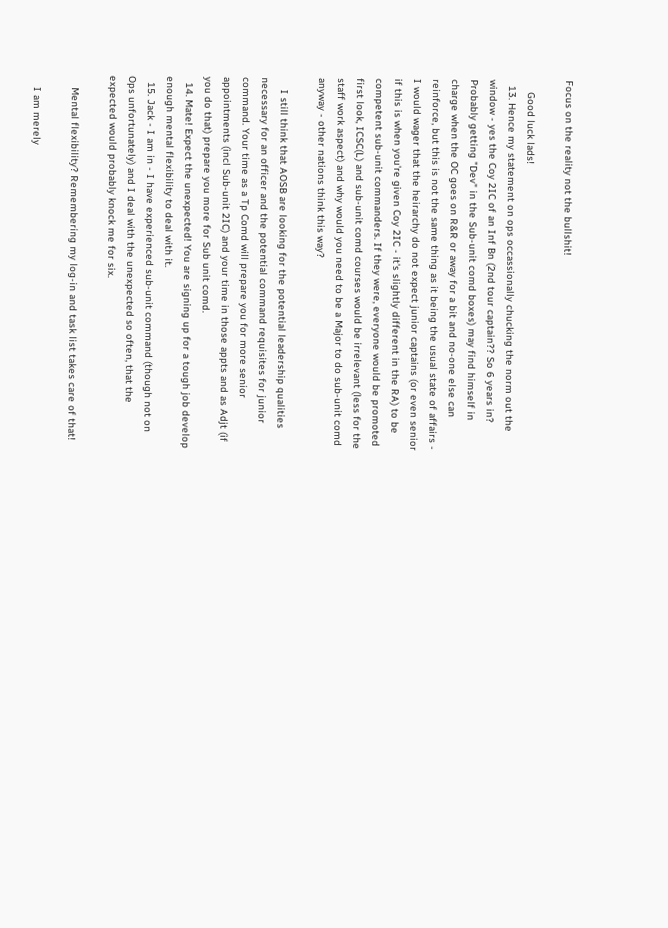Focus on the reality not the bullshit!

    Good luck lads!
  13. Hence my statement on ops occassionally chucking the norm out the window - yes the Coy 2IC of an Inf Bn (2nd tour captain?? So 6 years in? Probably getting "Dev" in the Sub-unit comd boxes) may find himself in charge when the OC goes on R&R or away for a bit and no-one else can reinforce, but this is not the same thing as it being the usual state of affairs - I would wager that the heirarchy do not expect junior captains (or even senior if this is when you're given Coy 2IC - it's slightly different in the RA) to be competent sub-unit commanders. If they were, everyone would be promoted first look, ICSC(L) and sub-unit comd courses would be irrelevant (less for the staff work aspect) and why would you need to be a Major to do sub-unit comd anyway - other nations think this way?

    I still think that AOSB are looking for the potential leadership qualities necessary for an officer and the potential command requisites for junior command. Your time as a Tp Comd will prepare you for more senior appointments (incl Sub-unit 2IC) and your time in those appts and as Adjt (if you do that) prepare you more for Sub unit comd.
  14. Mate! Expect the unexpected! You are signing up for a tough job develop enough mental flexibility to deal with it.
  15. Jack - I am in - I have experienced sub-unit command (though not on Ops unfortunately) and I deal with the unexpected so often, that the expected would probably knock me for six.

    Mental flexibility? Remembering my log-in and task list takes care of that!

    I am merely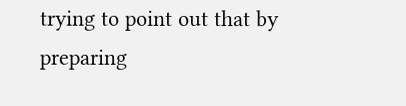trying to point out that by preparing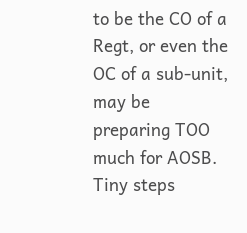to be the CO of a Regt, or even the OC of a sub-unit, may be preparing TOO much for AOSB. Tiny steps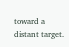toward a distant target.